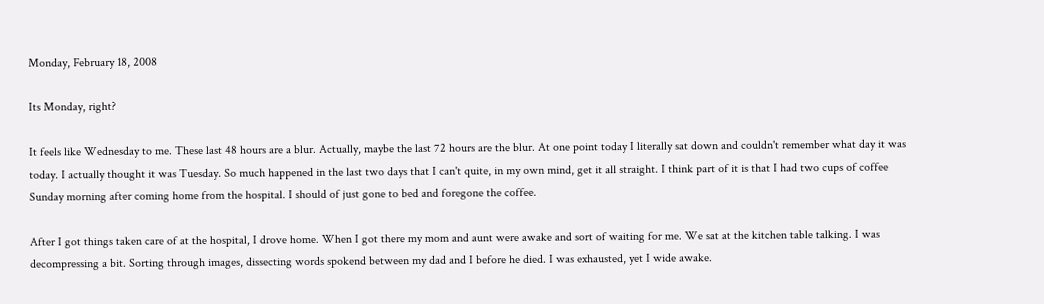Monday, February 18, 2008

Its Monday, right?

It feels like Wednesday to me. These last 48 hours are a blur. Actually, maybe the last 72 hours are the blur. At one point today I literally sat down and couldn't remember what day it was today. I actually thought it was Tuesday. So much happened in the last two days that I can't quite, in my own mind, get it all straight. I think part of it is that I had two cups of coffee Sunday morning after coming home from the hospital. I should of just gone to bed and foregone the coffee.

After I got things taken care of at the hospital, I drove home. When I got there my mom and aunt were awake and sort of waiting for me. We sat at the kitchen table talking. I was decompressing a bit. Sorting through images, dissecting words spokend between my dad and I before he died. I was exhausted, yet I wide awake.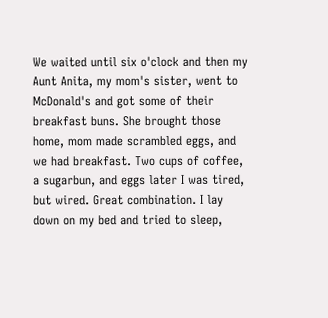We waited until six o'clock and then my Aunt Anita, my mom's sister, went to McDonald's and got some of their breakfast buns. She brought those home, mom made scrambled eggs, and we had breakfast. Two cups of coffee, a sugarbun, and eggs later I was tired, but wired. Great combination. I lay down on my bed and tried to sleep,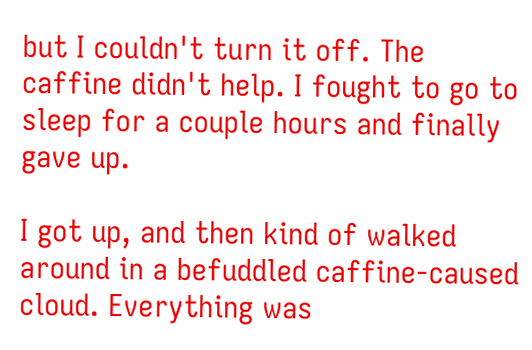but I couldn't turn it off. The caffine didn't help. I fought to go to sleep for a couple hours and finally gave up.

I got up, and then kind of walked around in a befuddled caffine-caused cloud. Everything was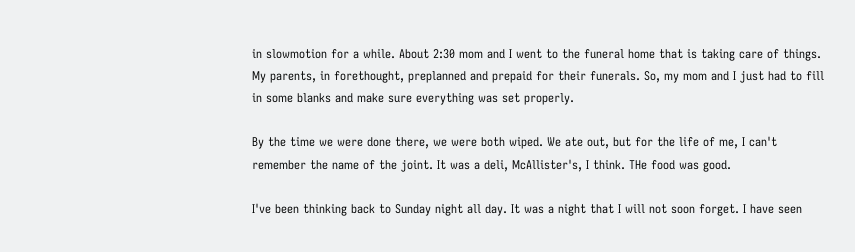in slowmotion for a while. About 2:30 mom and I went to the funeral home that is taking care of things. My parents, in forethought, preplanned and prepaid for their funerals. So, my mom and I just had to fill in some blanks and make sure everything was set properly.

By the time we were done there, we were both wiped. We ate out, but for the life of me, I can't remember the name of the joint. It was a deli, McAllister's, I think. THe food was good.

I've been thinking back to Sunday night all day. It was a night that I will not soon forget. I have seen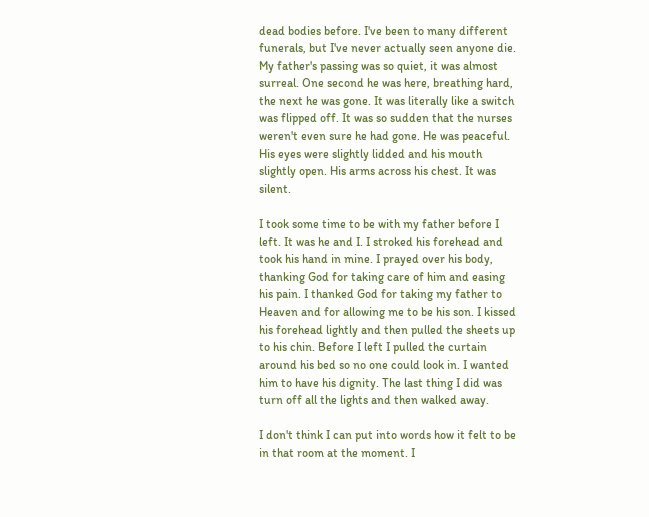dead bodies before. I've been to many different funerals, but I've never actually seen anyone die. My father's passing was so quiet, it was almost surreal. One second he was here, breathing hard, the next he was gone. It was literally like a switch was flipped off. It was so sudden that the nurses weren't even sure he had gone. He was peaceful. His eyes were slightly lidded and his mouth slightly open. His arms across his chest. It was silent.

I took some time to be with my father before I left. It was he and I. I stroked his forehead and took his hand in mine. I prayed over his body, thanking God for taking care of him and easing his pain. I thanked God for taking my father to Heaven and for allowing me to be his son. I kissed his forehead lightly and then pulled the sheets up to his chin. Before I left I pulled the curtain around his bed so no one could look in. I wanted him to have his dignity. The last thing I did was turn off all the lights and then walked away.

I don't think I can put into words how it felt to be in that room at the moment. I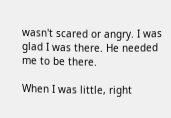wasn't scared or angry. I was glad I was there. He needed me to be there.

When I was little, right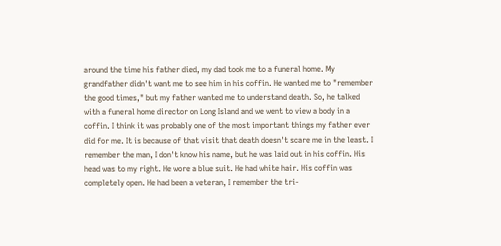around the time his father died, my dad took me to a funeral home. My grandfather didn't want me to see him in his coffin. He wanted me to "remember the good times," but my father wanted me to understand death. So, he talked with a funeral home director on Long Island and we went to view a body in a coffin. I think it was probably one of the most important things my father ever did for me. It is because of that visit that death doesn't scare me in the least. I remember the man, I don't know his name, but he was laid out in his coffin. His head was to my right. He wore a blue suit. He had white hair. His coffin was completely open. He had been a veteran, I remember the tri-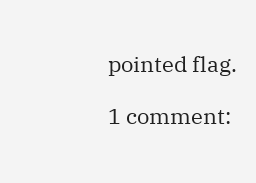pointed flag.

1 comment: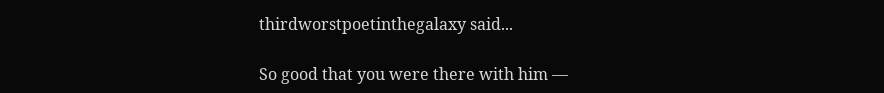thirdworstpoetinthegalaxy said...

So good that you were there with him —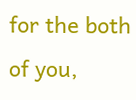for the both of you,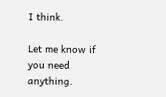I think.

Let me know if you need anything.